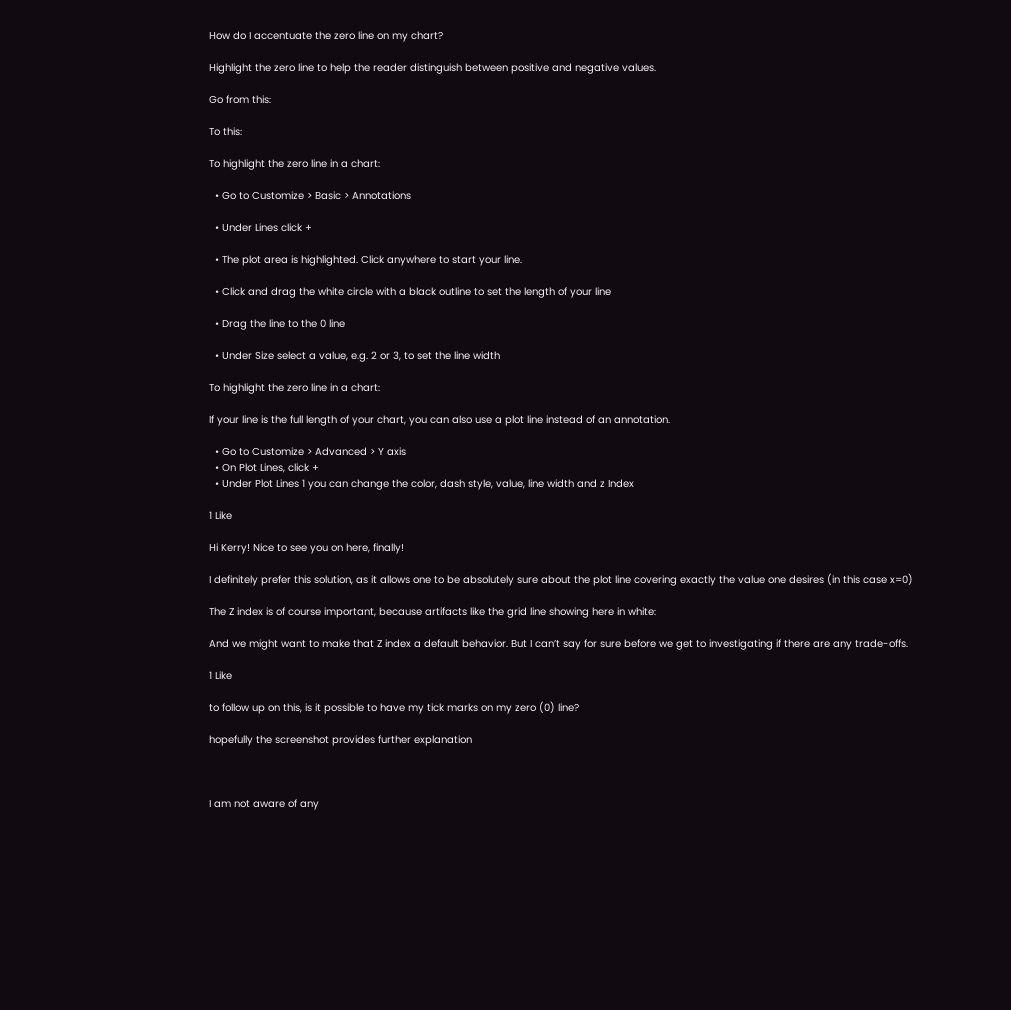How do I accentuate the zero line on my chart?

Highlight the zero line to help the reader distinguish between positive and negative values.

Go from this:

To this:

To highlight the zero line in a chart:

  • Go to Customize > Basic > Annotations

  • Under Lines click +

  • The plot area is highlighted. Click anywhere to start your line.

  • Click and drag the white circle with a black outline to set the length of your line

  • Drag the line to the 0 line

  • Under Size select a value, e.g. 2 or 3, to set the line width

To highlight the zero line in a chart:

If your line is the full length of your chart, you can also use a plot line instead of an annotation.

  • Go to Customize > Advanced > Y axis
  • On Plot Lines, click +
  • Under Plot Lines 1 you can change the color, dash style, value, line width and z Index

1 Like

Hi Kerry! Nice to see you on here, finally!

I definitely prefer this solution, as it allows one to be absolutely sure about the plot line covering exactly the value one desires (in this case x=0)

The Z index is of course important, because artifacts like the grid line showing here in white:

And we might want to make that Z index a default behavior. But I can’t say for sure before we get to investigating if there are any trade-offs.

1 Like

to follow up on this, is it possible to have my tick marks on my zero (0) line?

hopefully the screenshot provides further explanation



I am not aware of any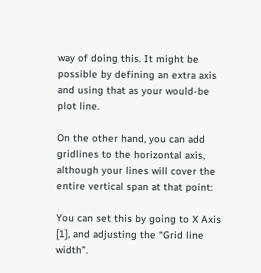way of doing this. It might be possible by defining an extra axis and using that as your would-be plot line.

On the other hand, you can add gridlines to the horizontal axis, although your lines will cover the entire vertical span at that point:

You can set this by going to X Axis [1], and adjusting the “Grid line width”.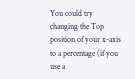You could try changing the Top position of your x-axis to a percentage (if you use a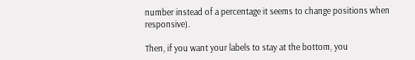number instead of a percentage it seems to change positions when responsive).

Then, if you want your labels to stay at the bottom, you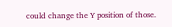could change the Y position of those.